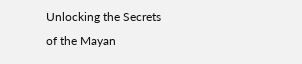Unlocking the Secrets of the Mayan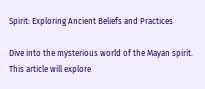Spirit: Exploring Ancient Beliefs and Practices

Dive into the mysterious world of the Mayan spirit. This article will explore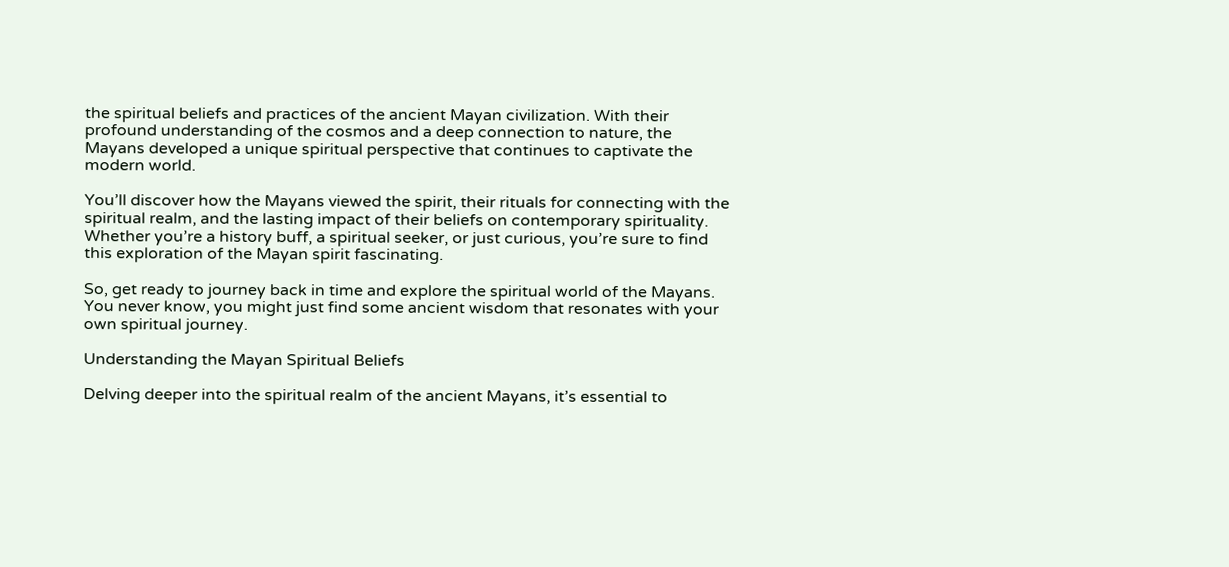the spiritual beliefs and practices of the ancient Mayan civilization. With their profound understanding of the cosmos and a deep connection to nature, the Mayans developed a unique spiritual perspective that continues to captivate the modern world.

You’ll discover how the Mayans viewed the spirit, their rituals for connecting with the spiritual realm, and the lasting impact of their beliefs on contemporary spirituality. Whether you’re a history buff, a spiritual seeker, or just curious, you’re sure to find this exploration of the Mayan spirit fascinating.

So, get ready to journey back in time and explore the spiritual world of the Mayans. You never know, you might just find some ancient wisdom that resonates with your own spiritual journey.

Understanding the Mayan Spiritual Beliefs

Delving deeper into the spiritual realm of the ancient Mayans, it’s essential to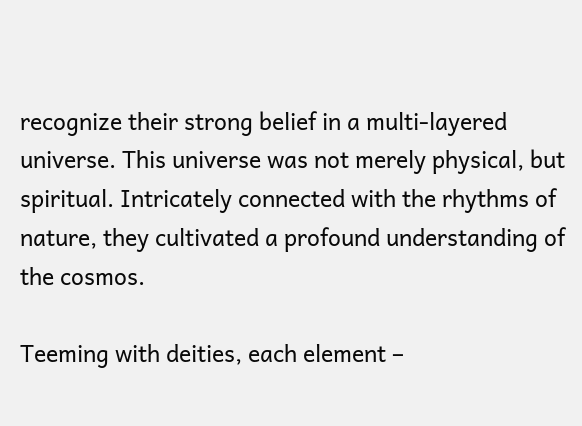recognize their strong belief in a multi-layered universe. This universe was not merely physical, but spiritual. Intricately connected with the rhythms of nature, they cultivated a profound understanding of the cosmos.

Teeming with deities, each element –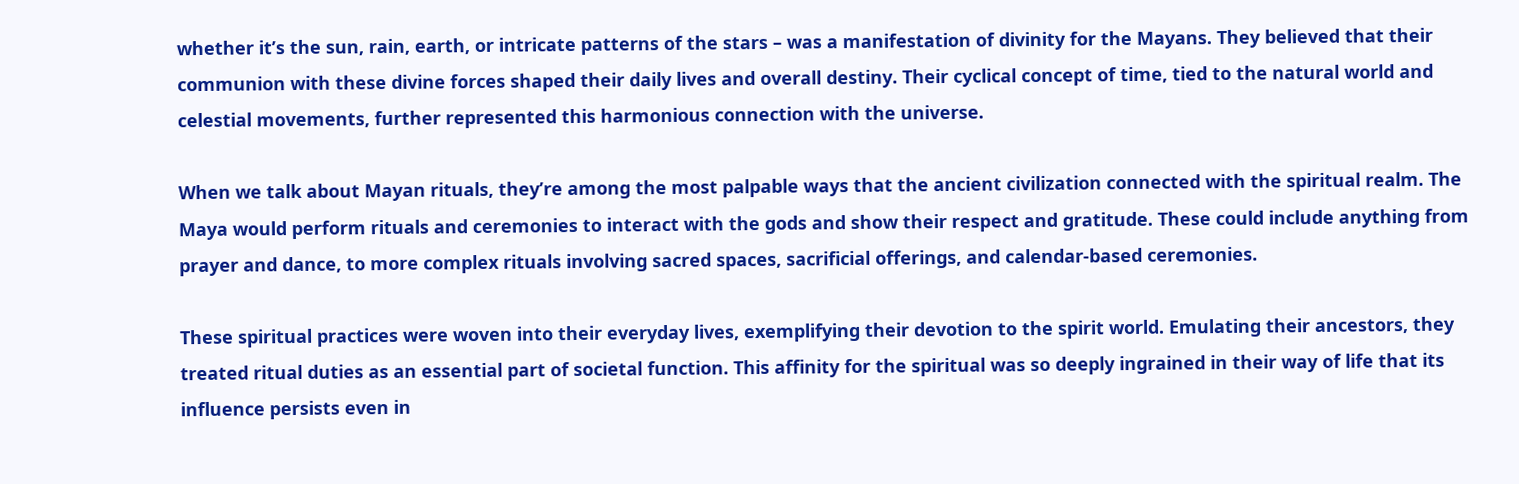whether it’s the sun, rain, earth, or intricate patterns of the stars – was a manifestation of divinity for the Mayans. They believed that their communion with these divine forces shaped their daily lives and overall destiny. Their cyclical concept of time, tied to the natural world and celestial movements, further represented this harmonious connection with the universe.

When we talk about Mayan rituals, they’re among the most palpable ways that the ancient civilization connected with the spiritual realm. The Maya would perform rituals and ceremonies to interact with the gods and show their respect and gratitude. These could include anything from prayer and dance, to more complex rituals involving sacred spaces, sacrificial offerings, and calendar-based ceremonies.

These spiritual practices were woven into their everyday lives, exemplifying their devotion to the spirit world. Emulating their ancestors, they treated ritual duties as an essential part of societal function. This affinity for the spiritual was so deeply ingrained in their way of life that its influence persists even in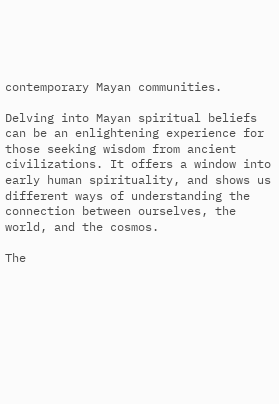contemporary Mayan communities.

Delving into Mayan spiritual beliefs can be an enlightening experience for those seeking wisdom from ancient civilizations. It offers a window into early human spirituality, and shows us different ways of understanding the connection between ourselves, the world, and the cosmos.

The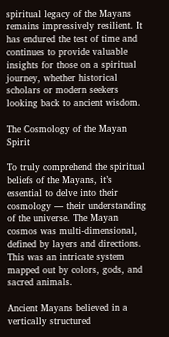spiritual legacy of the Mayans remains impressively resilient. It has endured the test of time and continues to provide valuable insights for those on a spiritual journey, whether historical scholars or modern seekers looking back to ancient wisdom.

The Cosmology of the Mayan Spirit

To truly comprehend the spiritual beliefs of the Mayans, it’s essential to delve into their cosmology — their understanding of the universe. The Mayan cosmos was multi-dimensional, defined by layers and directions. This was an intricate system mapped out by colors, gods, and sacred animals.

Ancient Mayans believed in a vertically structured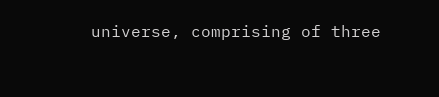universe, comprising of three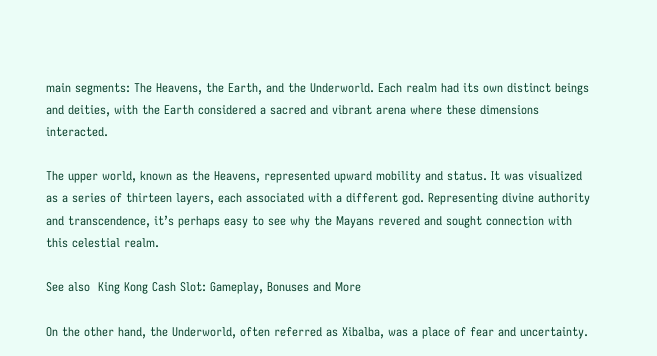main segments: The Heavens, the Earth, and the Underworld. Each realm had its own distinct beings and deities, with the Earth considered a sacred and vibrant arena where these dimensions interacted.

The upper world, known as the Heavens, represented upward mobility and status. It was visualized as a series of thirteen layers, each associated with a different god. Representing divine authority and transcendence, it’s perhaps easy to see why the Mayans revered and sought connection with this celestial realm.

See also  King Kong Cash Slot: Gameplay, Bonuses and More

On the other hand, the Underworld, often referred as Xibalba, was a place of fear and uncertainty.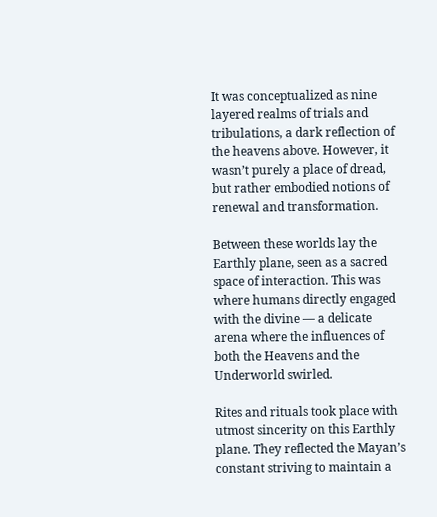It was conceptualized as nine layered realms of trials and tribulations, a dark reflection of the heavens above. However, it wasn’t purely a place of dread, but rather embodied notions of renewal and transformation.

Between these worlds lay the Earthly plane, seen as a sacred space of interaction. This was where humans directly engaged with the divine — a delicate arena where the influences of both the Heavens and the Underworld swirled.

Rites and rituals took place with utmost sincerity on this Earthly plane. They reflected the Mayan’s constant striving to maintain a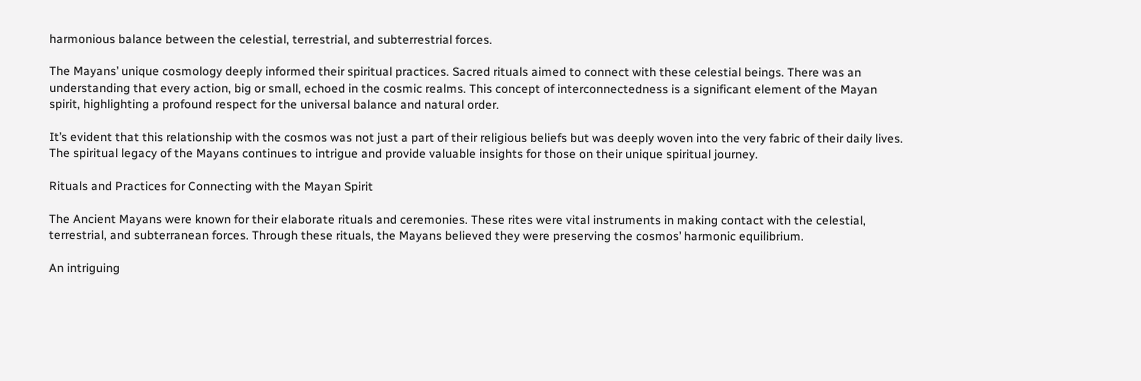harmonious balance between the celestial, terrestrial, and subterrestrial forces.

The Mayans’ unique cosmology deeply informed their spiritual practices. Sacred rituals aimed to connect with these celestial beings. There was an understanding that every action, big or small, echoed in the cosmic realms. This concept of interconnectedness is a significant element of the Mayan spirit, highlighting a profound respect for the universal balance and natural order.

It’s evident that this relationship with the cosmos was not just a part of their religious beliefs but was deeply woven into the very fabric of their daily lives. The spiritual legacy of the Mayans continues to intrigue and provide valuable insights for those on their unique spiritual journey.

Rituals and Practices for Connecting with the Mayan Spirit

The Ancient Mayans were known for their elaborate rituals and ceremonies. These rites were vital instruments in making contact with the celestial, terrestrial, and subterranean forces. Through these rituals, the Mayans believed they were preserving the cosmos’ harmonic equilibrium.

An intriguing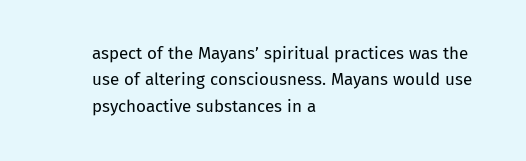aspect of the Mayans’ spiritual practices was the use of altering consciousness. Mayans would use psychoactive substances in a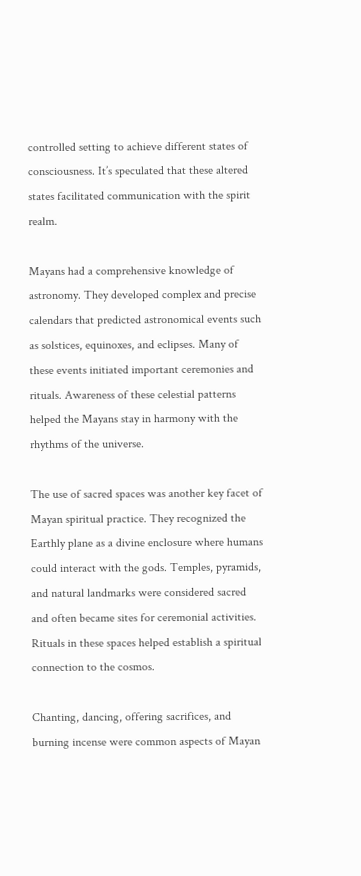controlled setting to achieve different states of consciousness. It’s speculated that these altered states facilitated communication with the spirit realm.

Mayans had a comprehensive knowledge of astronomy. They developed complex and precise calendars that predicted astronomical events such as solstices, equinoxes, and eclipses. Many of these events initiated important ceremonies and rituals. Awareness of these celestial patterns helped the Mayans stay in harmony with the rhythms of the universe.

The use of sacred spaces was another key facet of Mayan spiritual practice. They recognized the Earthly plane as a divine enclosure where humans could interact with the gods. Temples, pyramids, and natural landmarks were considered sacred and often became sites for ceremonial activities. Rituals in these spaces helped establish a spiritual connection to the cosmos.

Chanting, dancing, offering sacrifices, and burning incense were common aspects of Mayan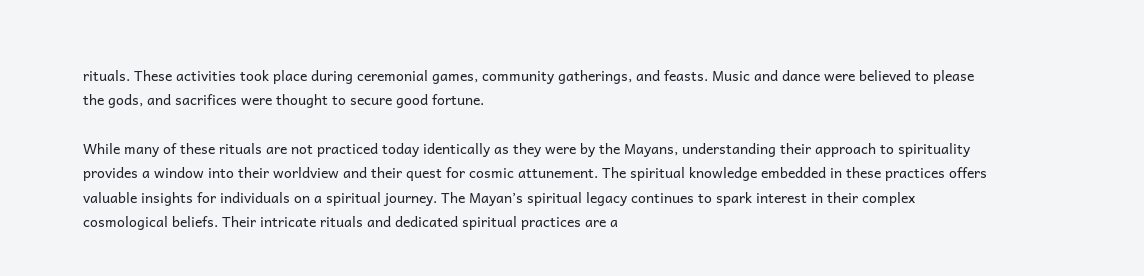rituals. These activities took place during ceremonial games, community gatherings, and feasts. Music and dance were believed to please the gods, and sacrifices were thought to secure good fortune.

While many of these rituals are not practiced today identically as they were by the Mayans, understanding their approach to spirituality provides a window into their worldview and their quest for cosmic attunement. The spiritual knowledge embedded in these practices offers valuable insights for individuals on a spiritual journey. The Mayan’s spiritual legacy continues to spark interest in their complex cosmological beliefs. Their intricate rituals and dedicated spiritual practices are a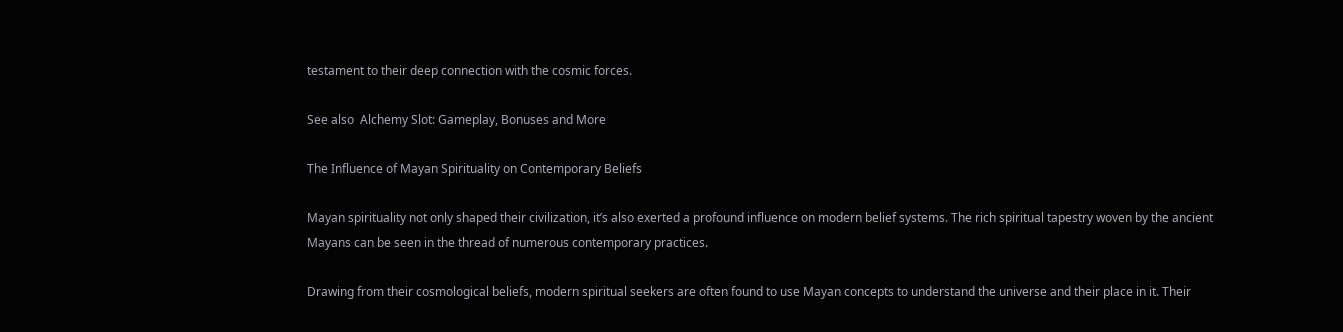testament to their deep connection with the cosmic forces.

See also  Alchemy Slot: Gameplay, Bonuses and More

The Influence of Mayan Spirituality on Contemporary Beliefs

Mayan spirituality not only shaped their civilization, it’s also exerted a profound influence on modern belief systems. The rich spiritual tapestry woven by the ancient Mayans can be seen in the thread of numerous contemporary practices.

Drawing from their cosmological beliefs, modern spiritual seekers are often found to use Mayan concepts to understand the universe and their place in it. Their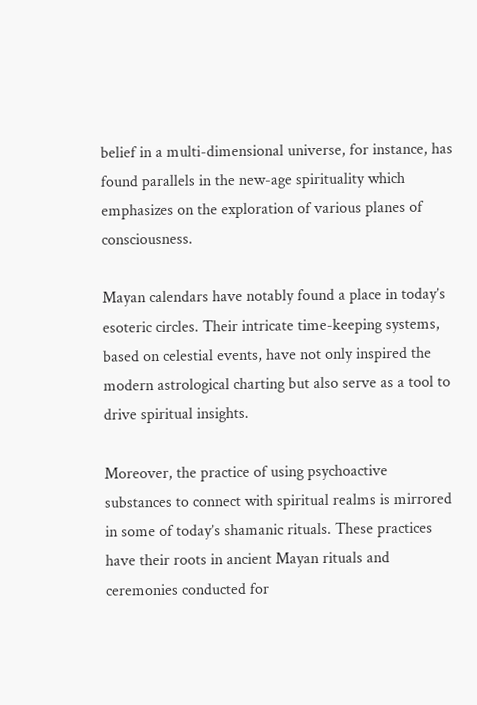belief in a multi-dimensional universe, for instance, has found parallels in the new-age spirituality which emphasizes on the exploration of various planes of consciousness.

Mayan calendars have notably found a place in today’s esoteric circles. Their intricate time-keeping systems, based on celestial events, have not only inspired the modern astrological charting but also serve as a tool to drive spiritual insights.

Moreover, the practice of using psychoactive substances to connect with spiritual realms is mirrored in some of today’s shamanic rituals. These practices have their roots in ancient Mayan rituals and ceremonies conducted for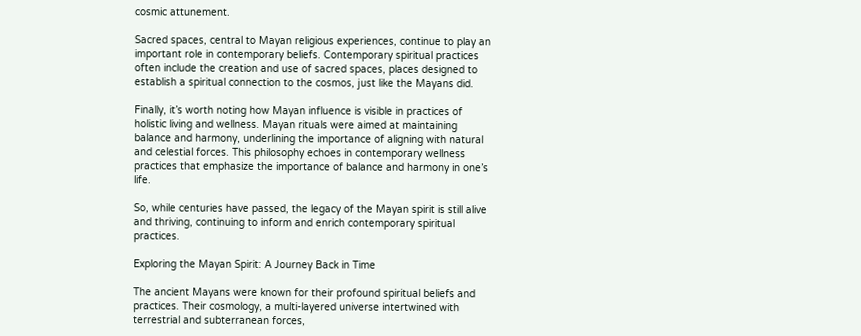cosmic attunement.

Sacred spaces, central to Mayan religious experiences, continue to play an important role in contemporary beliefs. Contemporary spiritual practices often include the creation and use of sacred spaces, places designed to establish a spiritual connection to the cosmos, just like the Mayans did.

Finally, it’s worth noting how Mayan influence is visible in practices of holistic living and wellness. Mayan rituals were aimed at maintaining balance and harmony, underlining the importance of aligning with natural and celestial forces. This philosophy echoes in contemporary wellness practices that emphasize the importance of balance and harmony in one’s life.

So, while centuries have passed, the legacy of the Mayan spirit is still alive and thriving, continuing to inform and enrich contemporary spiritual practices.

Exploring the Mayan Spirit: A Journey Back in Time

The ancient Mayans were known for their profound spiritual beliefs and practices. Their cosmology, a multi-layered universe intertwined with terrestrial and subterranean forces,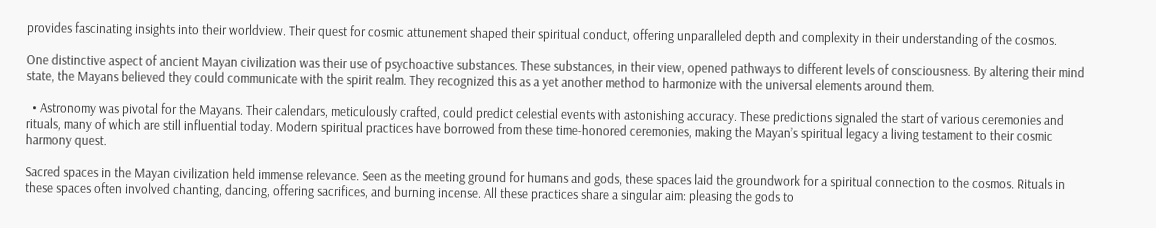provides fascinating insights into their worldview. Their quest for cosmic attunement shaped their spiritual conduct, offering unparalleled depth and complexity in their understanding of the cosmos.

One distinctive aspect of ancient Mayan civilization was their use of psychoactive substances. These substances, in their view, opened pathways to different levels of consciousness. By altering their mind state, the Mayans believed they could communicate with the spirit realm. They recognized this as a yet another method to harmonize with the universal elements around them.

  • Astronomy was pivotal for the Mayans. Their calendars, meticulously crafted, could predict celestial events with astonishing accuracy. These predictions signaled the start of various ceremonies and rituals, many of which are still influential today. Modern spiritual practices have borrowed from these time-honored ceremonies, making the Mayan’s spiritual legacy a living testament to their cosmic harmony quest.

Sacred spaces in the Mayan civilization held immense relevance. Seen as the meeting ground for humans and gods, these spaces laid the groundwork for a spiritual connection to the cosmos. Rituals in these spaces often involved chanting, dancing, offering sacrifices, and burning incense. All these practices share a singular aim: pleasing the gods to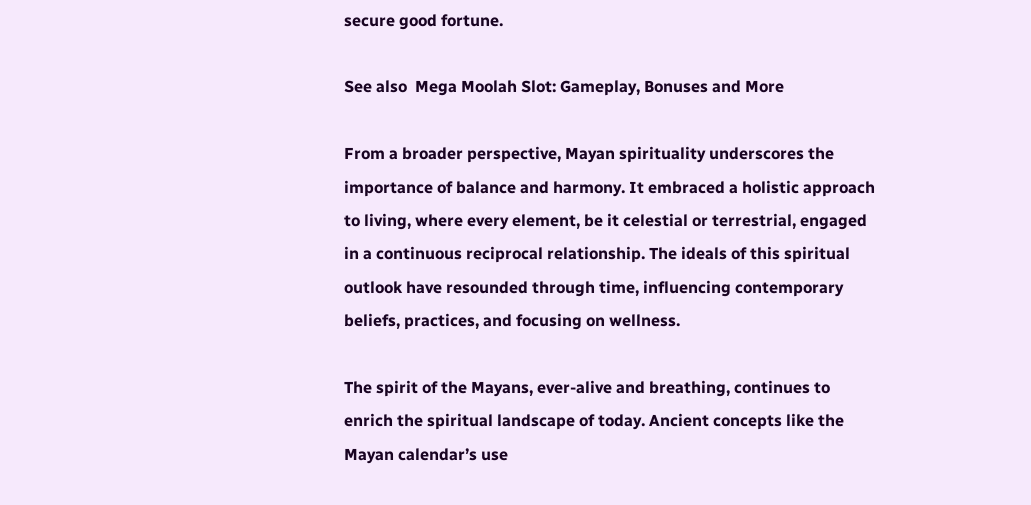secure good fortune.

See also  Mega Moolah Slot: Gameplay, Bonuses and More

From a broader perspective, Mayan spirituality underscores the importance of balance and harmony. It embraced a holistic approach to living, where every element, be it celestial or terrestrial, engaged in a continuous reciprocal relationship. The ideals of this spiritual outlook have resounded through time, influencing contemporary beliefs, practices, and focusing on wellness.

The spirit of the Mayans, ever-alive and breathing, continues to enrich the spiritual landscape of today. Ancient concepts like the Mayan calendar’s use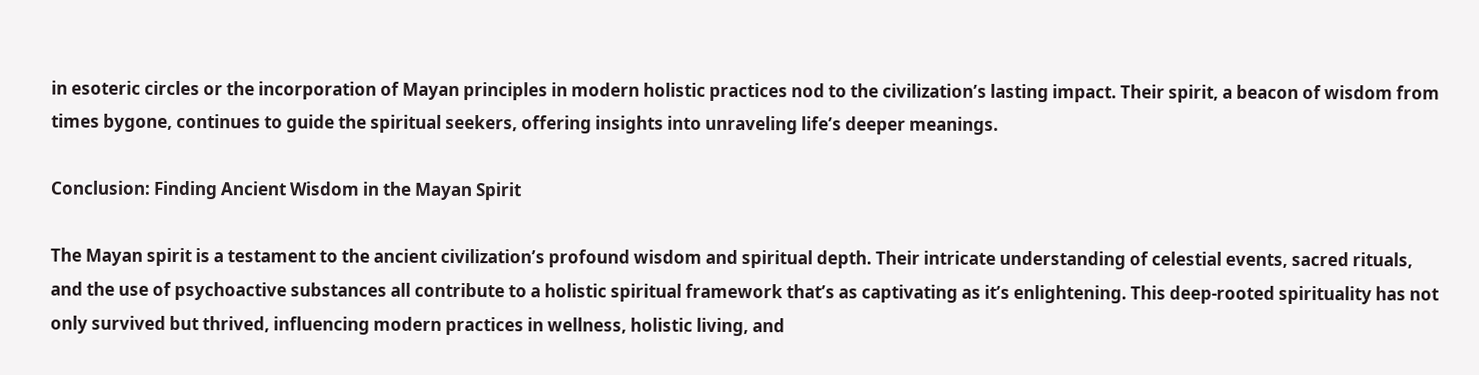in esoteric circles or the incorporation of Mayan principles in modern holistic practices nod to the civilization’s lasting impact. Their spirit, a beacon of wisdom from times bygone, continues to guide the spiritual seekers, offering insights into unraveling life’s deeper meanings.

Conclusion: Finding Ancient Wisdom in the Mayan Spirit

The Mayan spirit is a testament to the ancient civilization’s profound wisdom and spiritual depth. Their intricate understanding of celestial events, sacred rituals, and the use of psychoactive substances all contribute to a holistic spiritual framework that’s as captivating as it’s enlightening. This deep-rooted spirituality has not only survived but thrived, influencing modern practices in wellness, holistic living, and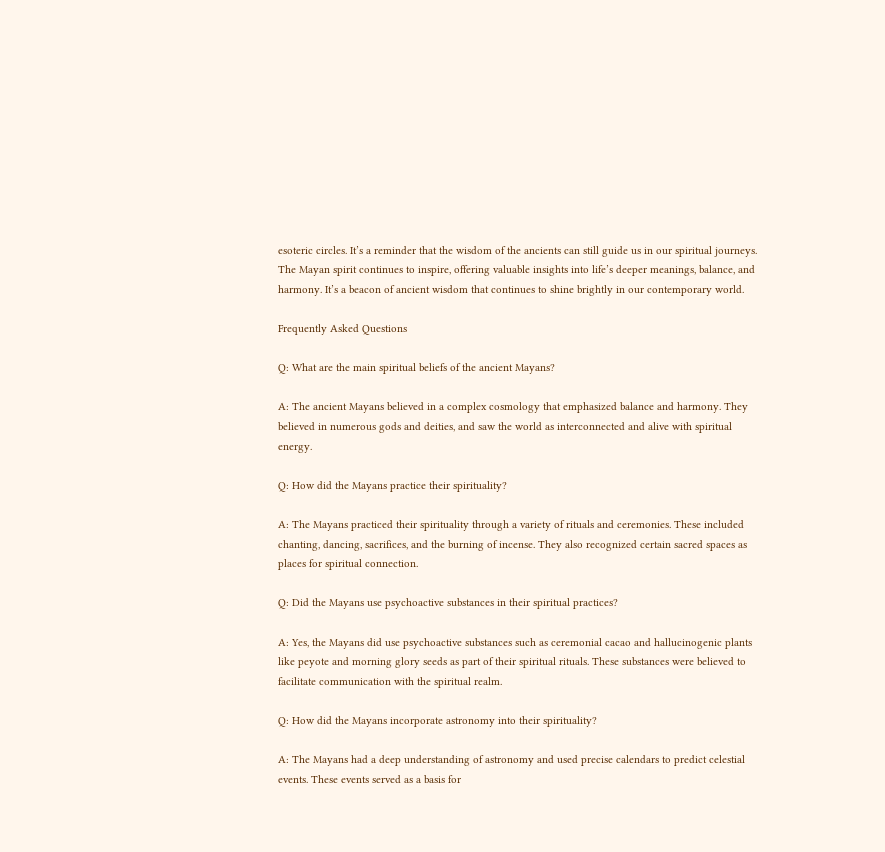esoteric circles. It’s a reminder that the wisdom of the ancients can still guide us in our spiritual journeys. The Mayan spirit continues to inspire, offering valuable insights into life’s deeper meanings, balance, and harmony. It’s a beacon of ancient wisdom that continues to shine brightly in our contemporary world.

Frequently Asked Questions

Q: What are the main spiritual beliefs of the ancient Mayans?

A: The ancient Mayans believed in a complex cosmology that emphasized balance and harmony. They believed in numerous gods and deities, and saw the world as interconnected and alive with spiritual energy.

Q: How did the Mayans practice their spirituality?

A: The Mayans practiced their spirituality through a variety of rituals and ceremonies. These included chanting, dancing, sacrifices, and the burning of incense. They also recognized certain sacred spaces as places for spiritual connection.

Q: Did the Mayans use psychoactive substances in their spiritual practices?

A: Yes, the Mayans did use psychoactive substances such as ceremonial cacao and hallucinogenic plants like peyote and morning glory seeds as part of their spiritual rituals. These substances were believed to facilitate communication with the spiritual realm.

Q: How did the Mayans incorporate astronomy into their spirituality?

A: The Mayans had a deep understanding of astronomy and used precise calendars to predict celestial events. These events served as a basis for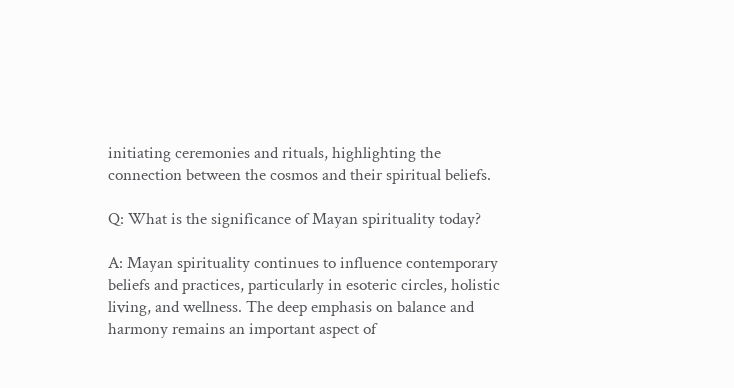initiating ceremonies and rituals, highlighting the connection between the cosmos and their spiritual beliefs.

Q: What is the significance of Mayan spirituality today?

A: Mayan spirituality continues to influence contemporary beliefs and practices, particularly in esoteric circles, holistic living, and wellness. The deep emphasis on balance and harmony remains an important aspect of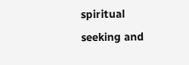spiritual seeking and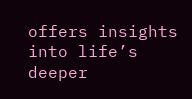offers insights into life’s deeper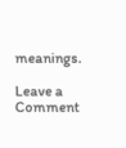meanings.

Leave a Comment